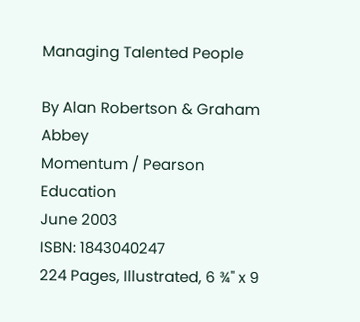Managing Talented People

By Alan Robertson & Graham Abbey
Momentum / Pearson Education
June 2003
ISBN: 1843040247
224 Pages, Illustrated, 6 ¾" x 9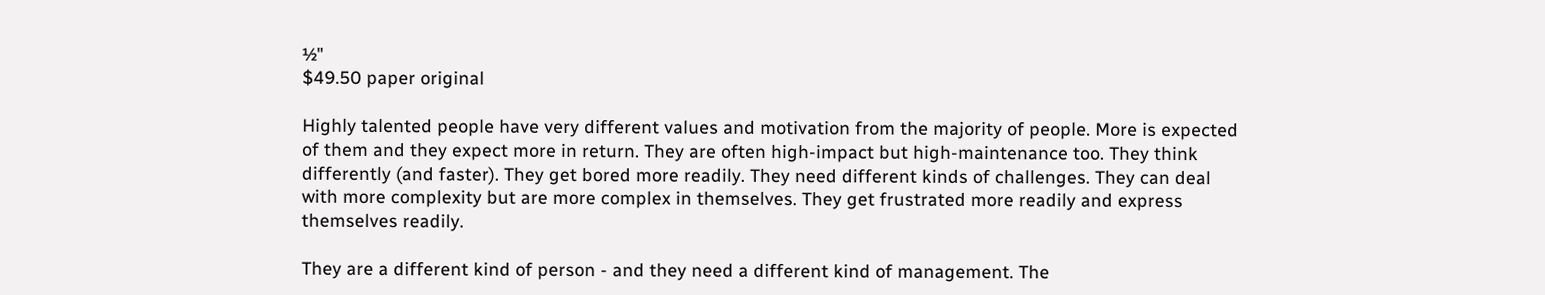½"
$49.50 paper original

Highly talented people have very different values and motivation from the majority of people. More is expected of them and they expect more in return. They are often high-impact but high-maintenance too. They think differently (and faster). They get bored more readily. They need different kinds of challenges. They can deal with more complexity but are more complex in themselves. They get frustrated more readily and express themselves readily.

They are a different kind of person - and they need a different kind of management. The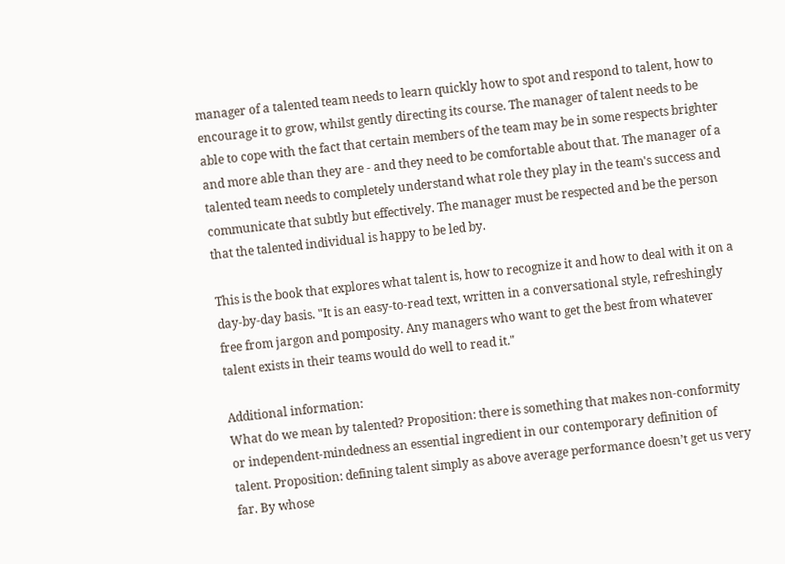manager of a talented team needs to learn quickly how to spot and respond to talent, how to encourage it to grow, whilst gently directing its course. The manager of talent needs to be able to cope with the fact that certain members of the team may be in some respects brighter and more able than they are - and they need to be comfortable about that. The manager of a talented team needs to completely understand what role they play in the team's success and communicate that subtly but effectively. The manager must be respected and be the person that the talented individual is happy to be led by.

This is the book that explores what talent is, how to recognize it and how to deal with it on a day-by-day basis. "It is an easy-to-read text, written in a conversational style, refreshingly free from jargon and pomposity. Any managers who want to get the best from whatever talent exists in their teams would do well to read it."

Additional information:
What do we mean by talented? Proposition: there is something that makes non-conformity or independent-mindedness an essential ingredient in our contemporary definition of talent. Proposition: defining talent simply as above average performance doesn’t get us very far. By whose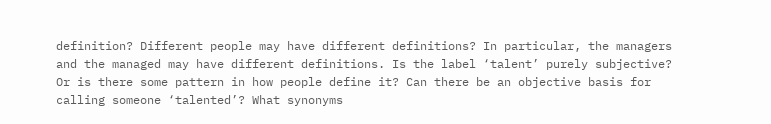definition? Different people may have different definitions? In particular, the managers and the managed may have different definitions. Is the label ‘talent’ purely subjective? Or is there some pattern in how people define it? Can there be an objective basis for calling someone ‘talented’? What synonyms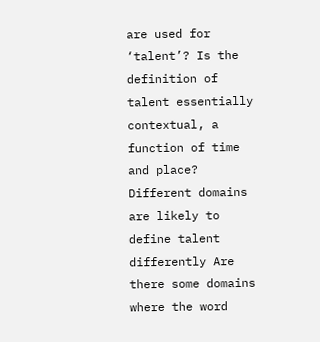are used for ‘talent’? Is the definition of talent essentially contextual, a function of time and place? Different domains are likely to define talent differently Are there some domains where the word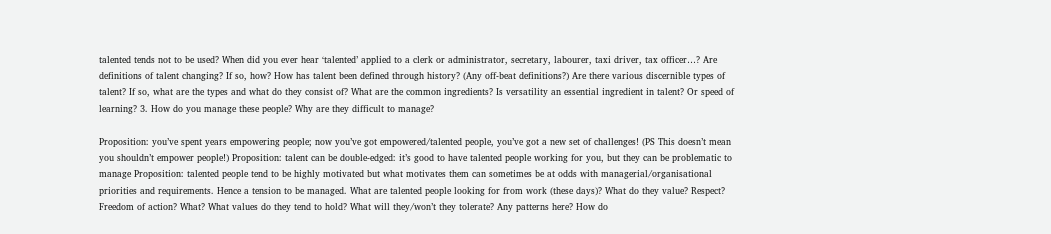talented tends not to be used? When did you ever hear ‘talented’ applied to a clerk or administrator, secretary, labourer, taxi driver, tax officer…? Are definitions of talent changing? If so, how? How has talent been defined through history? (Any off-beat definitions?) Are there various discernible types of talent? If so, what are the types and what do they consist of? What are the common ingredients? Is versatility an essential ingredient in talent? Or speed of learning? 3. How do you manage these people? Why are they difficult to manage?

Proposition: you’ve spent years empowering people; now you’ve got empowered/talented people, you’ve got a new set of challenges! (PS This doesn’t mean you shouldn’t empower people!) Proposition: talent can be double-edged: it’s good to have talented people working for you, but they can be problematic to manage Proposition: talented people tend to be highly motivated but what motivates them can sometimes be at odds with managerial/organisational priorities and requirements. Hence a tension to be managed. What are talented people looking for from work (these days)? What do they value? Respect? Freedom of action? What? What values do they tend to hold? What will they/won’t they tolerate? Any patterns here? How do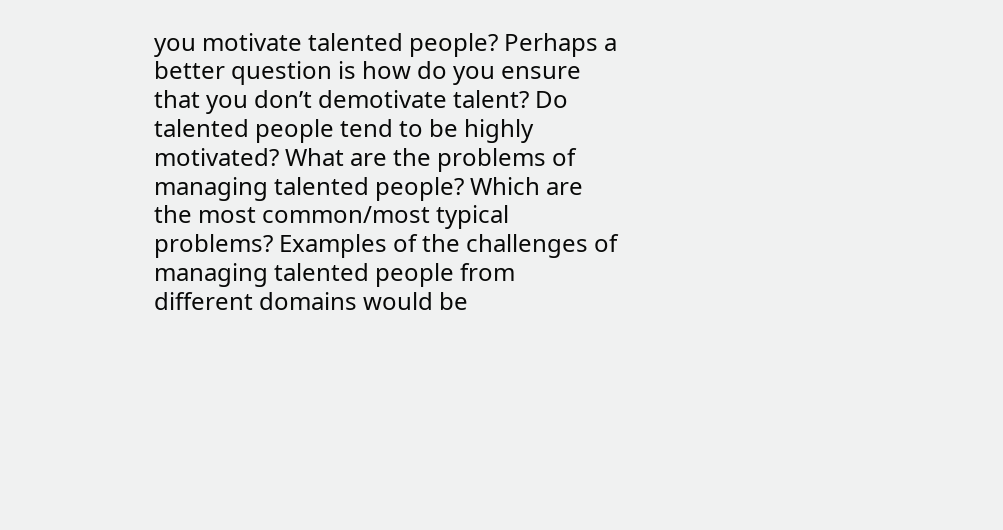you motivate talented people? Perhaps a better question is how do you ensure that you don’t demotivate talent? Do talented people tend to be highly motivated? What are the problems of managing talented people? Which are the most common/most typical problems? Examples of the challenges of managing talented people from different domains would be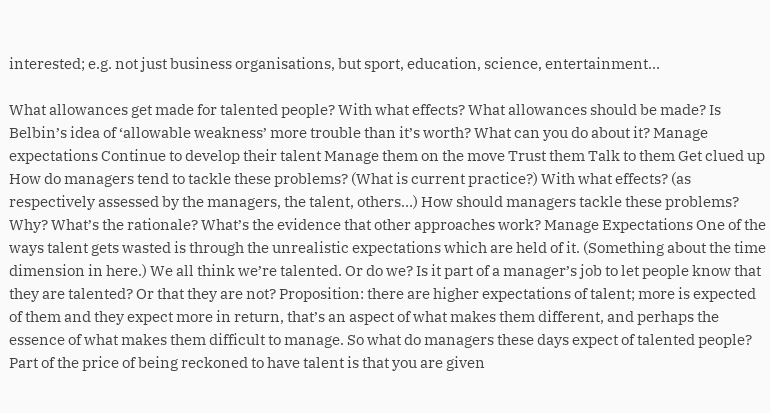interested; e.g. not just business organisations, but sport, education, science, entertainment…

What allowances get made for talented people? With what effects? What allowances should be made? Is Belbin’s idea of ‘allowable weakness’ more trouble than it’s worth? What can you do about it? Manage expectations Continue to develop their talent Manage them on the move Trust them Talk to them Get clued up How do managers tend to tackle these problems? (What is current practice?) With what effects? (as respectively assessed by the managers, the talent, others…) How should managers tackle these problems? Why? What’s the rationale? What’s the evidence that other approaches work? Manage Expectations One of the ways talent gets wasted is through the unrealistic expectations which are held of it. (Something about the time dimension in here.) We all think we’re talented. Or do we? Is it part of a manager’s job to let people know that they are talented? Or that they are not? Proposition: there are higher expectations of talent; more is expected of them and they expect more in return, that’s an aspect of what makes them different, and perhaps the essence of what makes them difficult to manage. So what do managers these days expect of talented people? Part of the price of being reckoned to have talent is that you are given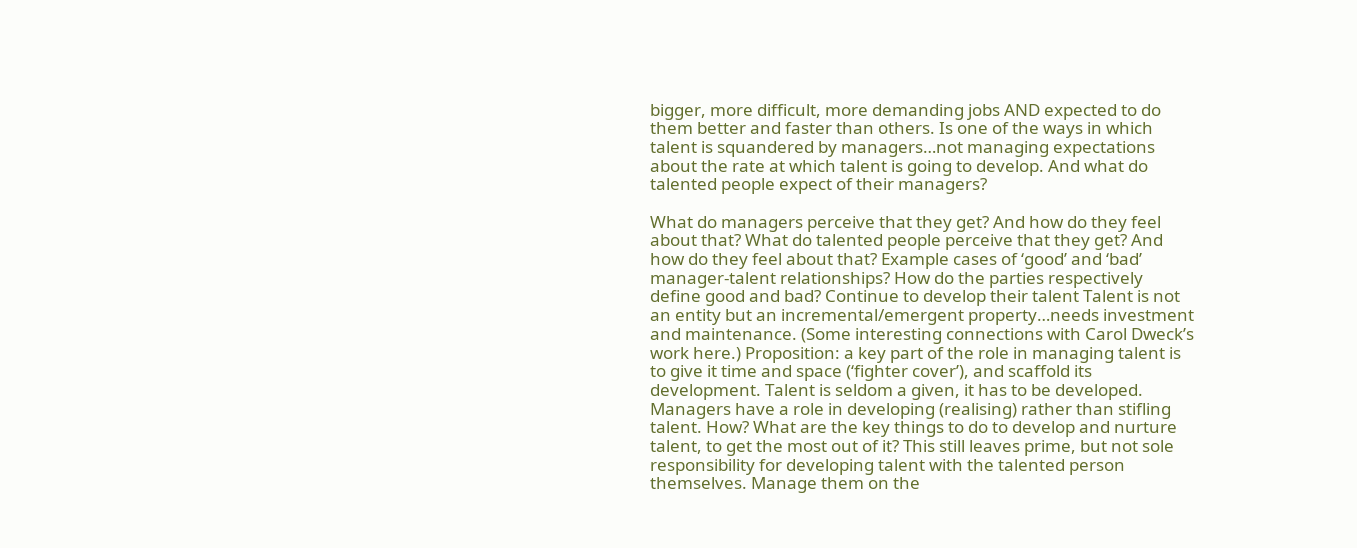bigger, more difficult, more demanding jobs AND expected to do them better and faster than others. Is one of the ways in which talent is squandered by managers…not managing expectations about the rate at which talent is going to develop. And what do talented people expect of their managers?

What do managers perceive that they get? And how do they feel about that? What do talented people perceive that they get? And how do they feel about that? Example cases of ‘good’ and ‘bad’ manager-talent relationships? How do the parties respectively define good and bad? Continue to develop their talent Talent is not an entity but an incremental/emergent property…needs investment and maintenance. (Some interesting connections with Carol Dweck’s work here.) Proposition: a key part of the role in managing talent is to give it time and space (‘fighter cover’), and scaffold its development. Talent is seldom a given, it has to be developed. Managers have a role in developing (realising) rather than stifling talent. How? What are the key things to do to develop and nurture talent, to get the most out of it? This still leaves prime, but not sole responsibility for developing talent with the talented person themselves. Manage them on the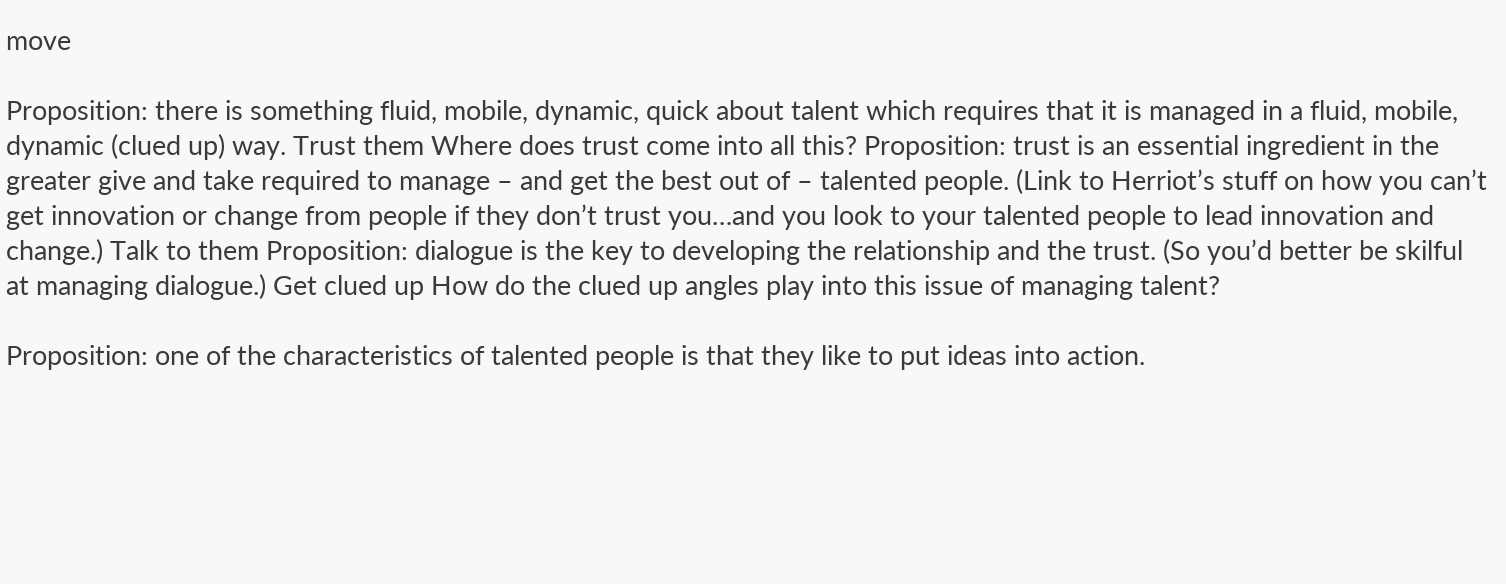move

Proposition: there is something fluid, mobile, dynamic, quick about talent which requires that it is managed in a fluid, mobile, dynamic (clued up) way. Trust them Where does trust come into all this? Proposition: trust is an essential ingredient in the greater give and take required to manage – and get the best out of – talented people. (Link to Herriot’s stuff on how you can’t get innovation or change from people if they don’t trust you…and you look to your talented people to lead innovation and change.) Talk to them Proposition: dialogue is the key to developing the relationship and the trust. (So you’d better be skilful at managing dialogue.) Get clued up How do the clued up angles play into this issue of managing talent?

Proposition: one of the characteristics of talented people is that they like to put ideas into action.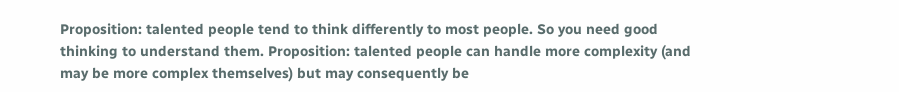Proposition: talented people tend to think differently to most people. So you need good thinking to understand them. Proposition: talented people can handle more complexity (and may be more complex themselves) but may consequently be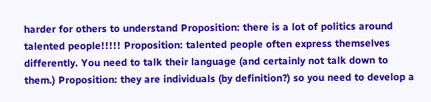harder for others to understand Proposition: there is a lot of politics around talented people!!!!! Proposition: talented people often express themselves differently. You need to talk their language (and certainly not talk down to them.) Proposition: they are individuals (by definition?) so you need to develop a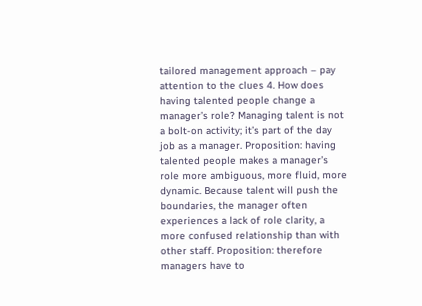tailored management approach – pay attention to the clues 4. How does having talented people change a manager’s role? Managing talent is not a bolt-on activity; it’s part of the day job as a manager. Proposition: having talented people makes a manager’s role more ambiguous, more fluid, more dynamic. Because talent will push the boundaries, the manager often experiences a lack of role clarity, a more confused relationship than with other staff. Proposition: therefore managers have to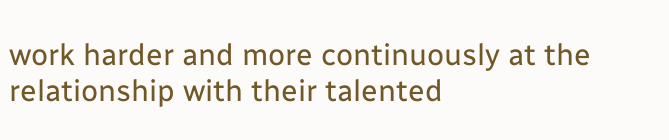work harder and more continuously at the relationship with their talented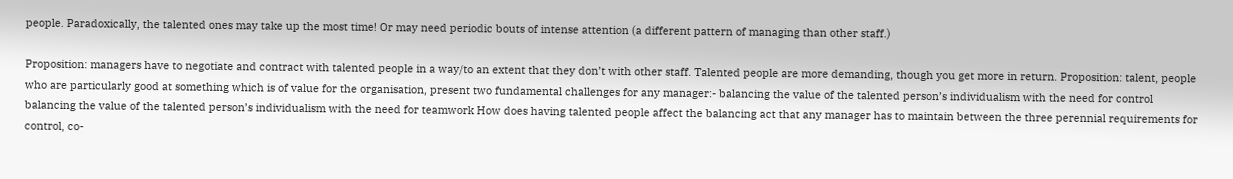people. Paradoxically, the talented ones may take up the most time! Or may need periodic bouts of intense attention (a different pattern of managing than other staff.)

Proposition: managers have to negotiate and contract with talented people in a way/to an extent that they don’t with other staff. Talented people are more demanding, though you get more in return. Proposition: talent, people who are particularly good at something which is of value for the organisation, present two fundamental challenges for any manager:- balancing the value of the talented person’s individualism with the need for control balancing the value of the talented person’s individualism with the need for teamwork How does having talented people affect the balancing act that any manager has to maintain between the three perennial requirements for control, co-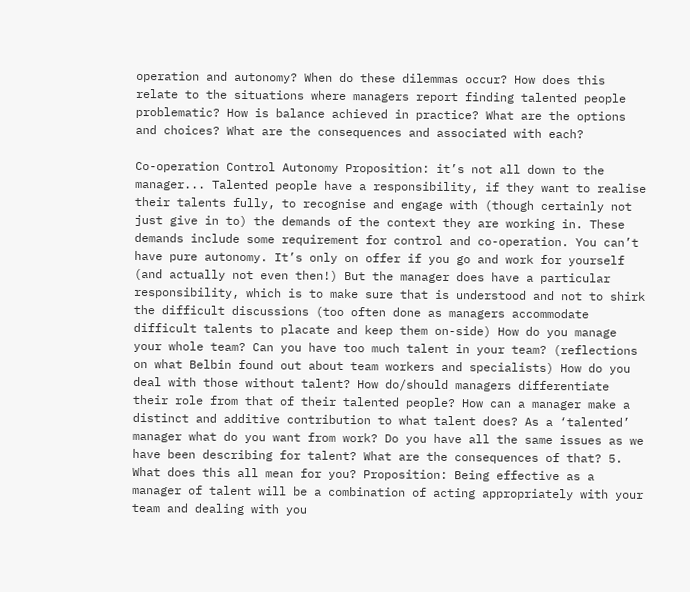operation and autonomy? When do these dilemmas occur? How does this relate to the situations where managers report finding talented people problematic? How is balance achieved in practice? What are the options and choices? What are the consequences and associated with each?

Co-operation Control Autonomy Proposition: it’s not all down to the manager... Talented people have a responsibility, if they want to realise their talents fully, to recognise and engage with (though certainly not just give in to) the demands of the context they are working in. These demands include some requirement for control and co-operation. You can’t have pure autonomy. It’s only on offer if you go and work for yourself (and actually not even then!) But the manager does have a particular responsibility, which is to make sure that is understood and not to shirk the difficult discussions (too often done as managers accommodate difficult talents to placate and keep them on-side) How do you manage your whole team? Can you have too much talent in your team? (reflections on what Belbin found out about team workers and specialists) How do you deal with those without talent? How do/should managers differentiate their role from that of their talented people? How can a manager make a distinct and additive contribution to what talent does? As a ‘talented’ manager what do you want from work? Do you have all the same issues as we have been describing for talent? What are the consequences of that? 5. What does this all mean for you? Proposition: Being effective as a manager of talent will be a combination of acting appropriately with your team and dealing with you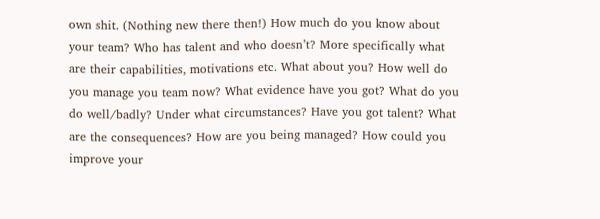own shit. (Nothing new there then!) How much do you know about your team? Who has talent and who doesn’t? More specifically what are their capabilities, motivations etc. What about you? How well do you manage you team now? What evidence have you got? What do you do well/badly? Under what circumstances? Have you got talent? What are the consequences? How are you being managed? How could you improve your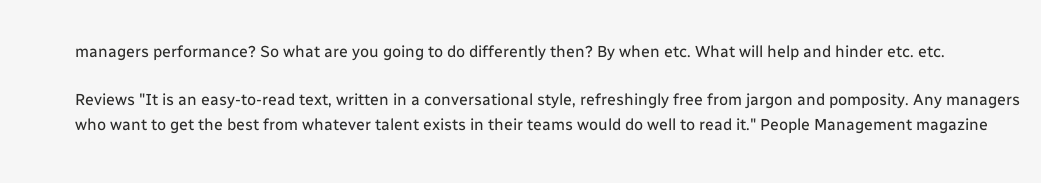managers performance? So what are you going to do differently then? By when etc. What will help and hinder etc. etc.

Reviews "It is an easy-to-read text, written in a conversational style, refreshingly free from jargon and pomposity. Any managers who want to get the best from whatever talent exists in their teams would do well to read it." People Management magazine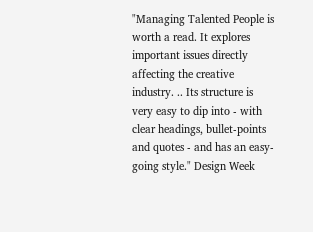"Managing Talented People is worth a read. It explores important issues directly affecting the creative industry. .. Its structure is very easy to dip into - with clear headings, bullet-points and quotes - and has an easy-going style." Design Week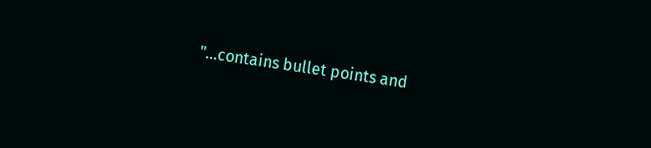"...contains bullet points and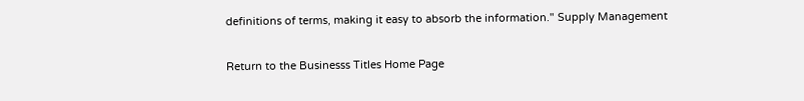definitions of terms, making it easy to absorb the information." Supply Management

Return to the Businesss Titles Home Page